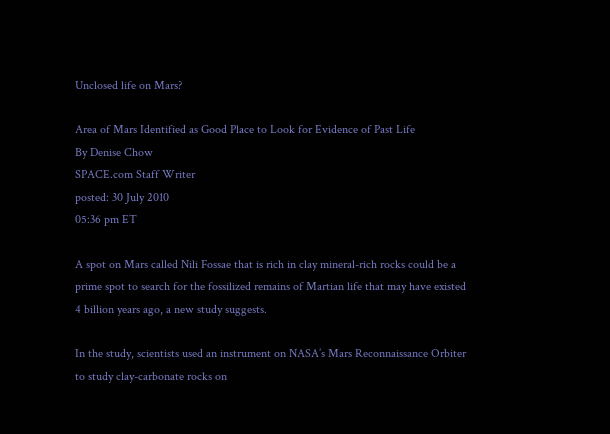Unclosed life on Mars?

Area of Mars Identified as Good Place to Look for Evidence of Past Life
By Denise Chow
SPACE.com Staff Writer
posted: 30 July 2010
05:36 pm ET

A spot on Mars called Nili Fossae that is rich in clay mineral-rich rocks could be a prime spot to search for the fossilized remains of Martian life that may have existed 4 billion years ago, a new study suggests.

In the study, scientists used an instrument on NASA’s Mars Reconnaissance Orbiter to study clay-carbonate rocks on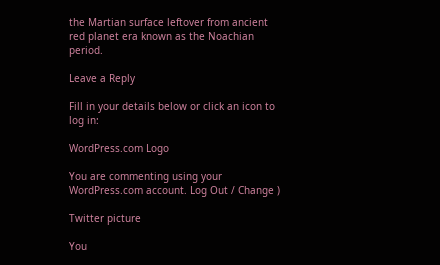the Martian surface leftover from ancient red planet era known as the Noachian period.

Leave a Reply

Fill in your details below or click an icon to log in:

WordPress.com Logo

You are commenting using your WordPress.com account. Log Out / Change )

Twitter picture

You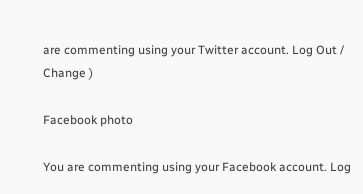are commenting using your Twitter account. Log Out / Change )

Facebook photo

You are commenting using your Facebook account. Log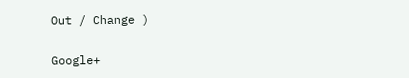Out / Change )

Google+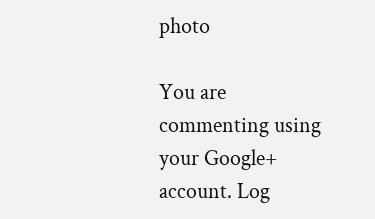photo

You are commenting using your Google+ account. Log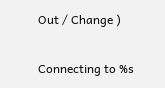Out / Change )

Connecting to %s